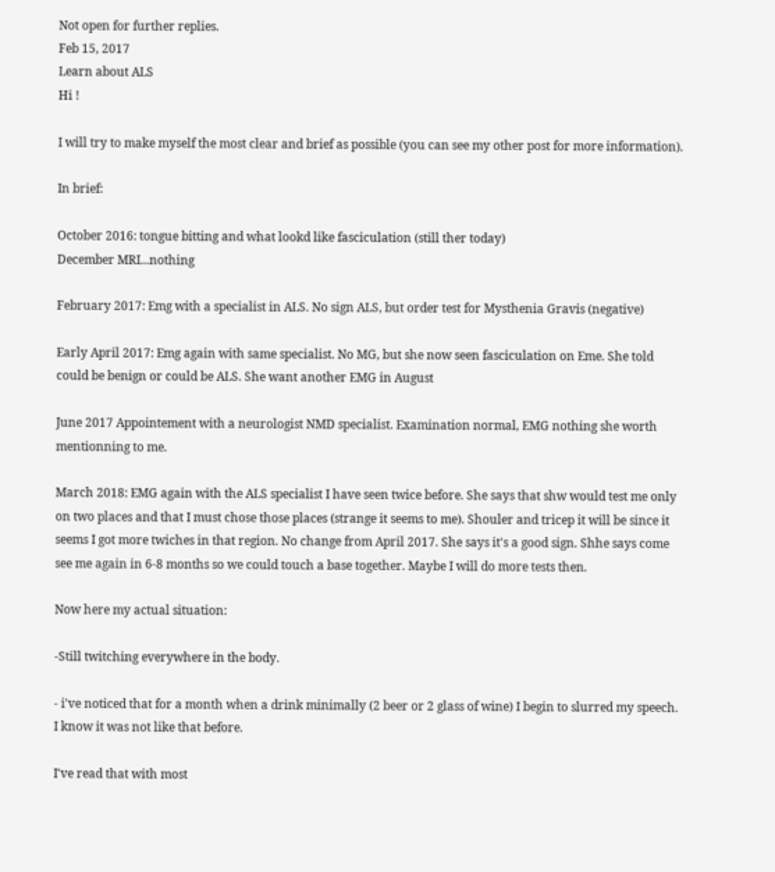Not open for further replies.
Feb 15, 2017
Learn about ALS
Hi !

I will try to make myself the most clear and brief as possible (you can see my other post for more information).

In brief:

October 2016: tongue bitting and what lookd like fasciculation (still ther today)
December MRI...nothing

February 2017: Emg with a specialist in ALS. No sign ALS, but order test for Mysthenia Gravis (negative)

Early April 2017: Emg again with same specialist. No MG, but she now seen fasciculation on Eme. She told could be benign or could be ALS. She want another EMG in August

June 2017 Appointement with a neurologist NMD specialist. Examination normal, EMG nothing she worth mentionning to me.

March 2018: EMG again with the ALS specialist I have seen twice before. She says that shw would test me only on two places and that I must chose those places (strange it seems to me). Shouler and tricep it will be since it seems I got more twiches in that region. No change from April 2017. She says it's a good sign. Shhe says come see me again in 6-8 months so we could touch a base together. Maybe I will do more tests then.

Now here my actual situation:

-Still twitching everywhere in the body.

- i've noticed that for a month when a drink minimally (2 beer or 2 glass of wine) I begin to slurred my speech. I know it was not like that before.

I've read that with most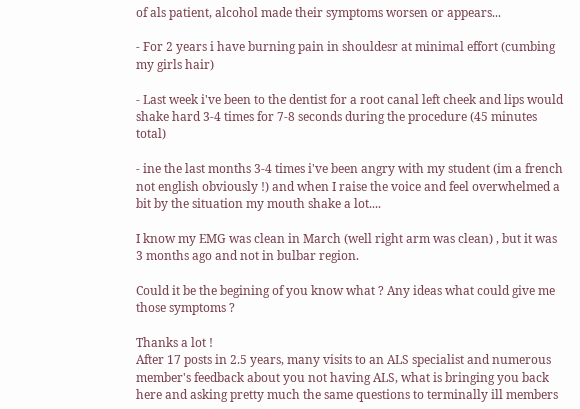of als patient, alcohol made their symptoms worsen or appears...

- For 2 years i have burning pain in shouldesr at minimal effort (cumbing my girls hair)

- Last week i've been to the dentist for a root canal left cheek and lips would shake hard 3-4 times for 7-8 seconds during the procedure (45 minutes total)

- ine the last months 3-4 times i've been angry with my student (im a french not english obviously !) and when I raise the voice and feel overwhelmed a bit by the situation my mouth shake a lot....

I know my EMG was clean in March (well right arm was clean) , but it was 3 months ago and not in bulbar region.

Could it be the begining of you know what ? Any ideas what could give me those symptoms ?

Thanks a lot !
After 17 posts in 2.5 years, many visits to an ALS specialist and numerous member's feedback about you not having ALS, what is bringing you back here and asking pretty much the same questions to terminally ill members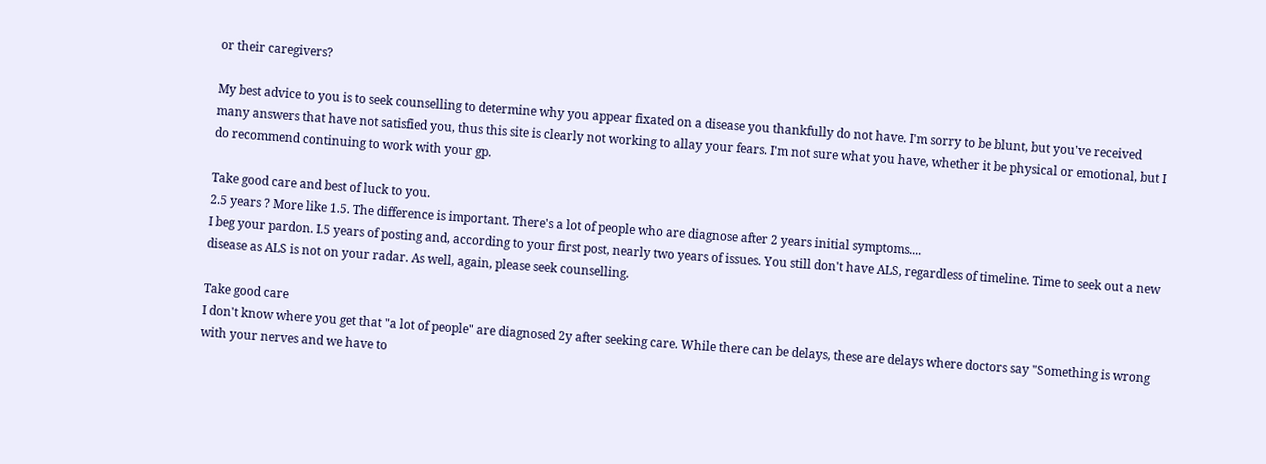or their caregivers?

My best advice to you is to seek counselling to determine why you appear fixated on a disease you thankfully do not have. I'm sorry to be blunt, but you've received many answers that have not satisfied you, thus this site is clearly not working to allay your fears. I'm not sure what you have, whether it be physical or emotional, but I do recommend continuing to work with your gp.

Take good care and best of luck to you.
2.5 years ? More like 1.5. The difference is important. There's a lot of people who are diagnose after 2 years initial symptoms....
I beg your pardon. I.5 years of posting and, according to your first post, nearly two years of issues. You still don't have ALS, regardless of timeline. Time to seek out a new disease as ALS is not on your radar. As well, again, please seek counselling.

Take good care
I don't know where you get that "a lot of people" are diagnosed 2y after seeking care. While there can be delays, these are delays where doctors say "Something is wrong with your nerves and we have to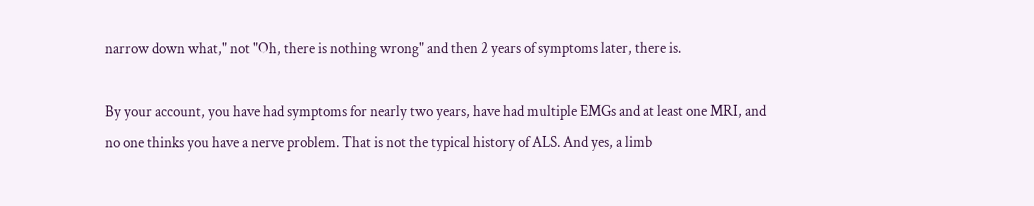narrow down what," not "Oh, there is nothing wrong" and then 2 years of symptoms later, there is.

By your account, you have had symptoms for nearly two years, have had multiple EMGs and at least one MRI, and no one thinks you have a nerve problem. That is not the typical history of ALS. And yes, a limb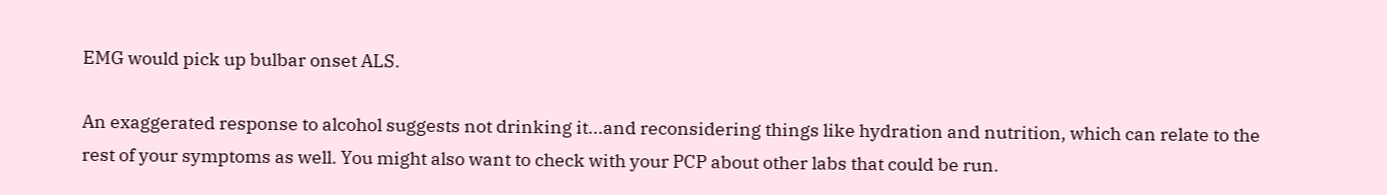EMG would pick up bulbar onset ALS.

An exaggerated response to alcohol suggests not drinking it...and reconsidering things like hydration and nutrition, which can relate to the rest of your symptoms as well. You might also want to check with your PCP about other labs that could be run.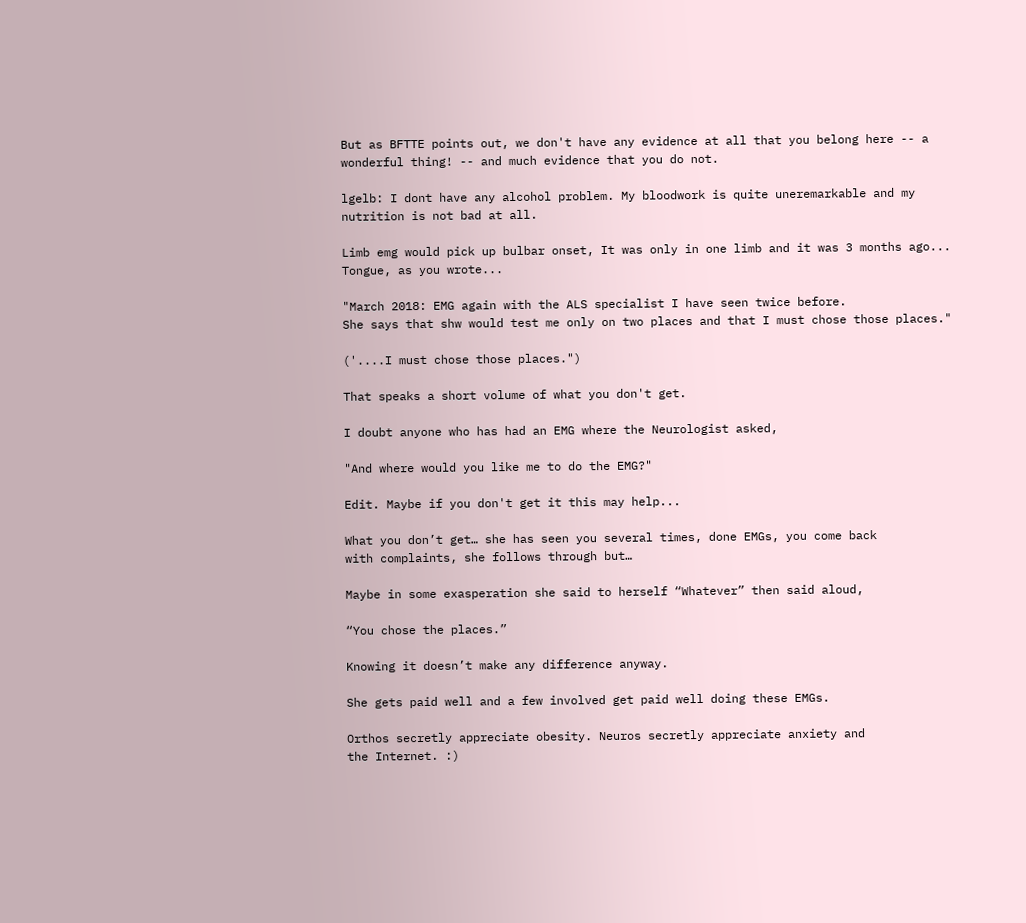But as BFTTE points out, we don't have any evidence at all that you belong here -- a wonderful thing! -- and much evidence that you do not.

lgelb: I dont have any alcohol problem. My bloodwork is quite uneremarkable and my nutrition is not bad at all.

Limb emg would pick up bulbar onset, It was only in one limb and it was 3 months ago...
Tongue, as you wrote...

"March 2018: EMG again with the ALS specialist I have seen twice before.
She says that shw would test me only on two places and that I must chose those places."

('....I must chose those places.")

That speaks a short volume of what you don't get.

I doubt anyone who has had an EMG where the Neurologist asked,

"And where would you like me to do the EMG?"

Edit. Maybe if you don't get it this may help...

What you don’t get… she has seen you several times, done EMGs, you come back
with complaints, she follows through but…

Maybe in some exasperation she said to herself “Whatever” then said aloud,

“You chose the places.”

Knowing it doesn’t make any difference anyway.

She gets paid well and a few involved get paid well doing these EMGs.

Orthos secretly appreciate obesity. Neuros secretly appreciate anxiety and
the Internet. :)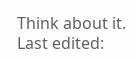Think about it.
Last edited: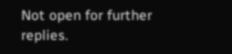Not open for further replies.